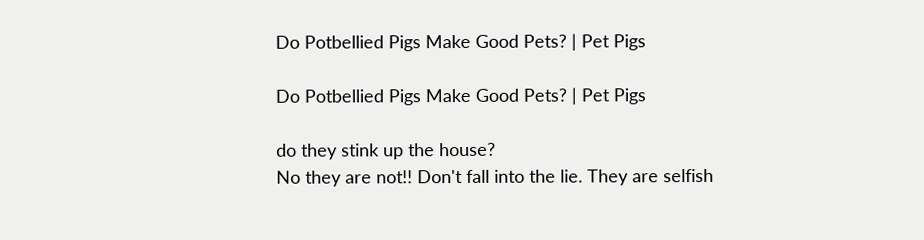Do Potbellied Pigs Make Good Pets? | Pet Pigs

Do Potbellied Pigs Make Good Pets? | Pet Pigs

do they stink up the house?
No they are not!! Don't fall into the lie. They are selfish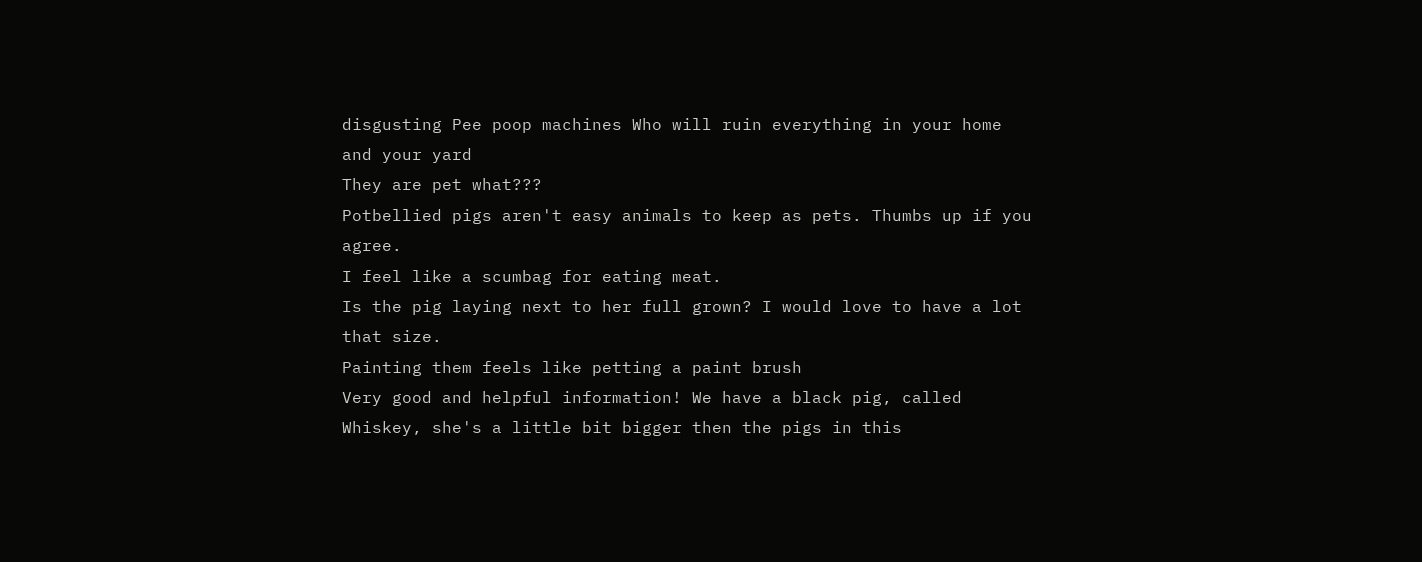disgusting Pee poop machines Who will ruin everything in your home and your yard
They are pet what???
Potbellied pigs aren't easy animals to keep as pets. Thumbs up if you agree.
I feel like a scumbag for eating meat.
Is the pig laying next to her full grown? I would love to have a lot that size.
Painting them feels like petting a paint brush
Very good and helpful information! We have a black pig, called Whiskey, she's a little bit bigger then the pigs in this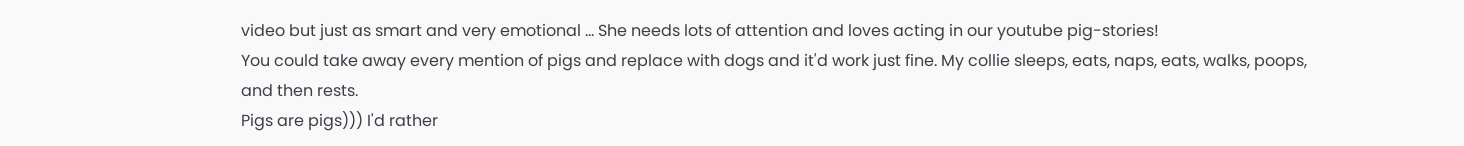video but just as smart and very emotional ... She needs lots of attention and loves acting in our youtube pig-stories!
You could take away every mention of pigs and replace with dogs and it'd work just fine. My collie sleeps, eats, naps, eats, walks, poops, and then rests.
Pigs are pigs))) I'd rather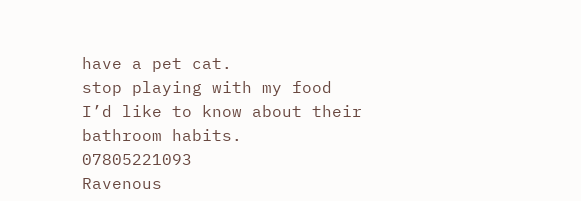have a pet cat.
stop playing with my food
I’d like to know about their bathroom habits.
07805221093
Ravenous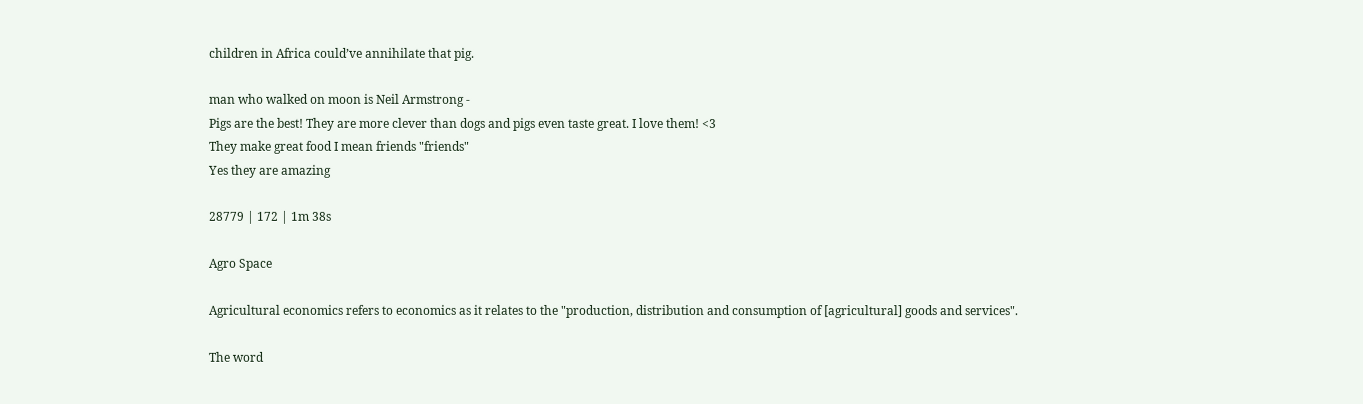children in Africa could’ve annihilate that pig.

man who walked on moon is Neil Armstrong -
Pigs are the best! They are more clever than dogs and pigs even taste great. I love them! <3
They make great food I mean friends "friends"
Yes they are amazing

28779 | 172 | 1m 38s

Agro Space

Agricultural economics refers to economics as it relates to the "production, distribution and consumption of [agricultural] goods and services".

The word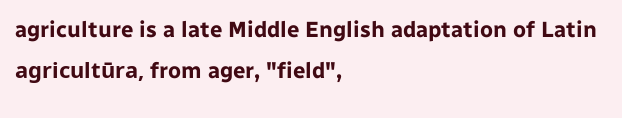agriculture is a late Middle English adaptation of Latin agricultūra, from ager, "field",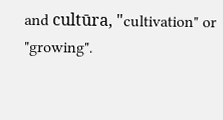and cultūra, "cultivation" or "growing".